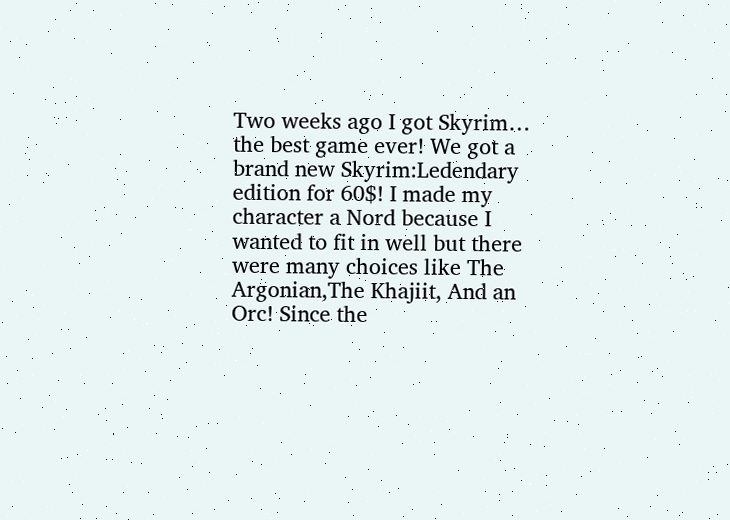Two weeks ago I got Skyrim… the best game ever! We got a brand new Skyrim:Ledendary edition for 60$! I made my character a Nord because I wanted to fit in well but there were many choices like The Argonian,The Khajiit, And an Orc! Since the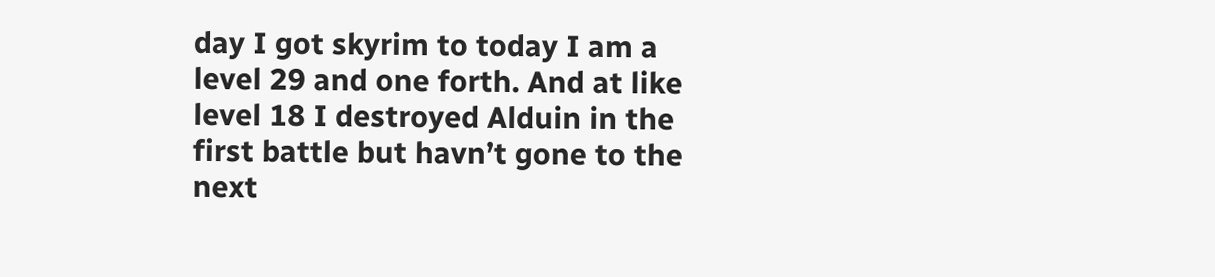day I got skyrim to today I am a level 29 and one forth. And at like level 18 I destroyed Alduin in the first battle but havn’t gone to the next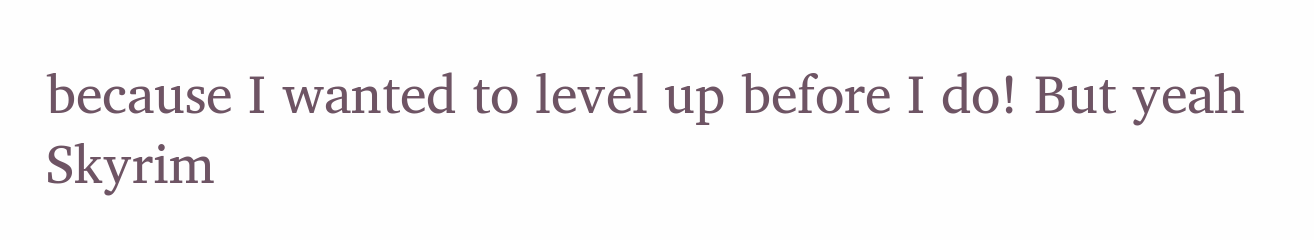because I wanted to level up before I do! But yeah Skyrim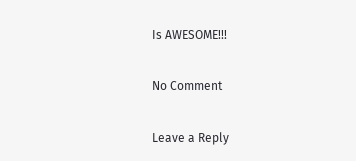Is AWESOME!!!

No Comment

Leave a Reply